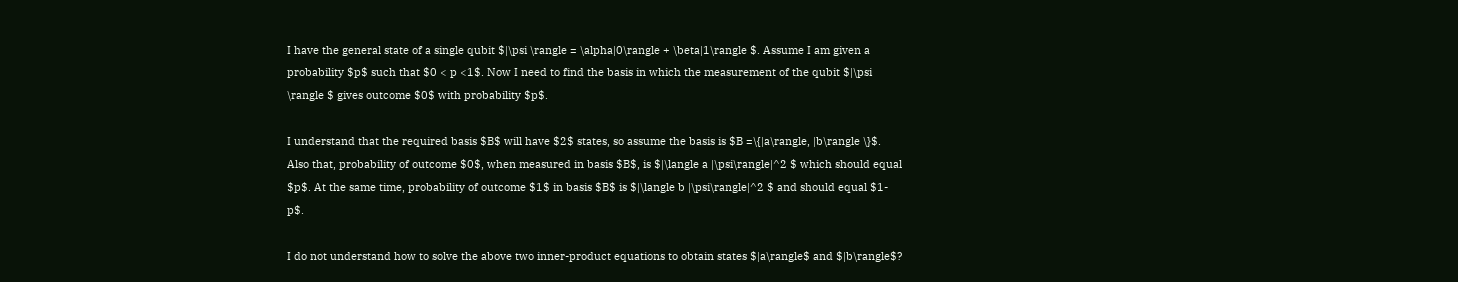I have the general state of a single qubit $|\psi \rangle = \alpha|0\rangle + \beta|1\rangle $. Assume I am given a probability $p$ such that $0 < p <1$. Now I need to find the basis in which the measurement of the qubit $|\psi \rangle $ gives outcome $0$ with probability $p$.

I understand that the required basis $B$ will have $2$ states, so assume the basis is $B =\{|a\rangle, |b\rangle \}$. Also that, probability of outcome $0$, when measured in basis $B$, is $|\langle a |\psi\rangle|^2 $ which should equal $p$. At the same time, probability of outcome $1$ in basis $B$ is $|\langle b |\psi\rangle|^2 $ and should equal $1-p$.

I do not understand how to solve the above two inner-product equations to obtain states $|a\rangle$ and $|b\rangle$?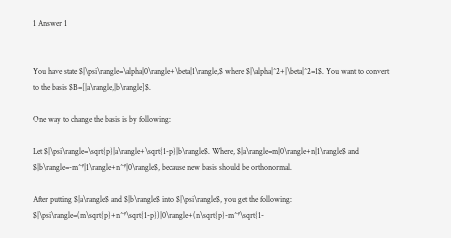1 Answer 1


You have state $|\psi\rangle=\alpha|0\rangle+\beta|1\rangle,$ where $|\alpha|^2+|\beta|^2=1$. You want to convert to the basis $B=[|a\rangle,|b\rangle]$.

One way to change the basis is by following:

Let $|\psi\rangle=\sqrt{p}|a\rangle+\sqrt{1-p}|b\rangle$. Where, $|a\rangle=m|0\rangle+n|1\rangle$ and $|b\rangle=-m^*|1\rangle+n^*|0\rangle$, because new basis should be orthonormal.

After putting $|a\rangle$ and $|b\rangle$ into $|\psi\rangle$, you get the following: $|\psi\rangle=(m\sqrt{p}+n^*\sqrt{1-p})|0\rangle+(n\sqrt{p}-m^*\sqrt{1-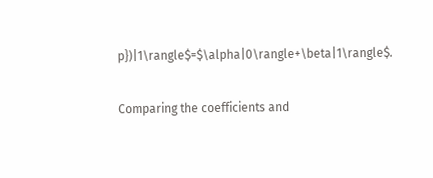p})|1\rangle$=$\alpha|0\rangle+\beta|1\rangle$.

Comparing the coefficients and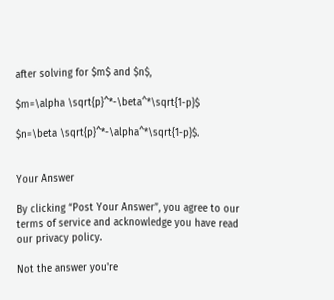after solving for $m$ and $n$,

$m=\alpha \sqrt{p}^*-\beta^*\sqrt{1-p}$

$n=\beta \sqrt{p}^*-\alpha^*\sqrt{1-p}$.


Your Answer

By clicking “Post Your Answer”, you agree to our terms of service and acknowledge you have read our privacy policy.

Not the answer you're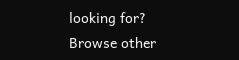looking for? Browse other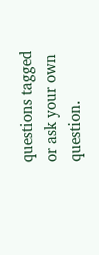questions tagged or ask your own question.